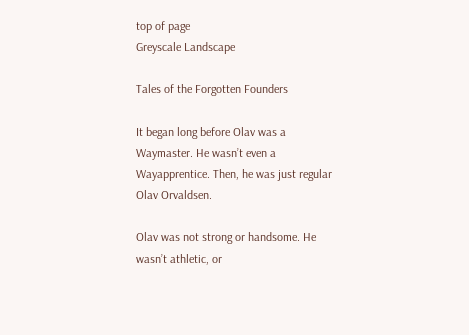top of page
Greyscale Landscape

Tales of the Forgotten Founders

It began long before Olav was a Waymaster. He wasn’t even a Wayapprentice. Then, he was just regular Olav Orvaldsen.

Olav was not strong or handsome. He wasn’t athletic, or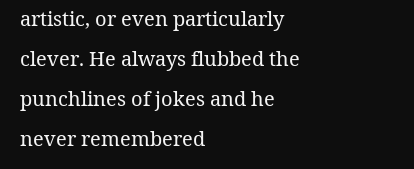artistic, or even particularly clever. He always flubbed the punchlines of jokes and he never remembered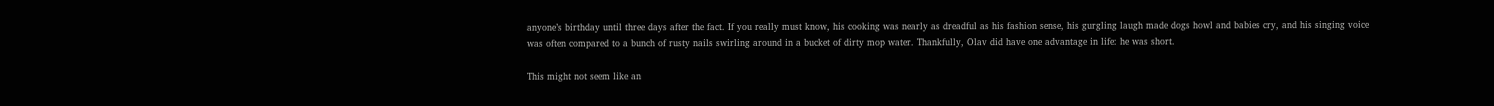anyone’s birthday until three days after the fact. If you really must know, his cooking was nearly as dreadful as his fashion sense, his gurgling laugh made dogs howl and babies cry, and his singing voice was often compared to a bunch of rusty nails swirling around in a bucket of dirty mop water. Thankfully, Olav did have one advantage in life: he was short.

This might not seem like an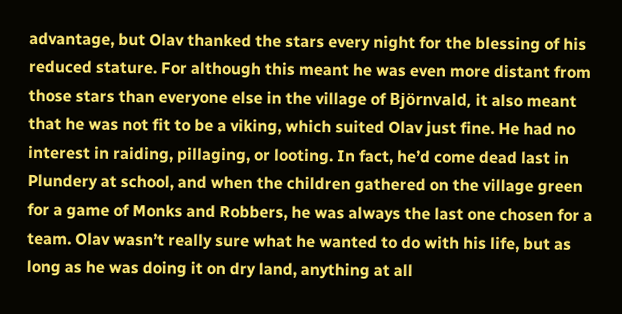advantage, but Olav thanked the stars every night for the blessing of his reduced stature. For although this meant he was even more distant from those stars than everyone else in the village of Björnvald, it also meant that he was not fit to be a viking, which suited Olav just fine. He had no interest in raiding, pillaging, or looting. In fact, he’d come dead last in Plundery at school, and when the children gathered on the village green for a game of Monks and Robbers, he was always the last one chosen for a team. Olav wasn’t really sure what he wanted to do with his life, but as long as he was doing it on dry land, anything at all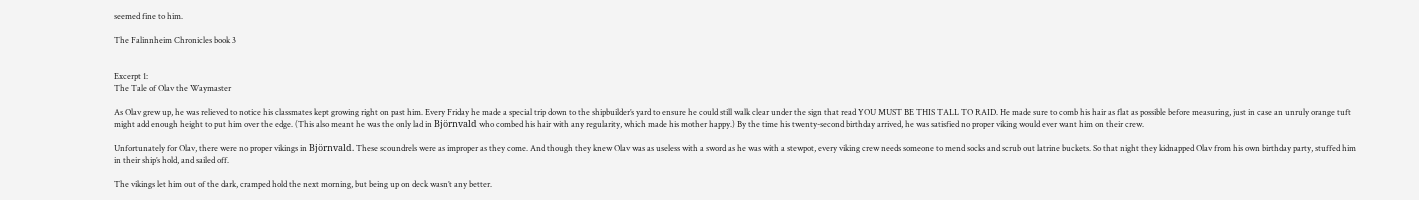seemed fine to him.

The Falinnheim Chronicles book 3


Excerpt 1:
The Tale of Olav the Waymaster

As Olav grew up, he was relieved to notice his classmates kept growing right on past him. Every Friday he made a special trip down to the shipbuilder’s yard to ensure he could still walk clear under the sign that read YOU MUST BE THIS TALL TO RAID. He made sure to comb his hair as flat as possible before measuring, just in case an unruly orange tuft might add enough height to put him over the edge. (This also meant he was the only lad in Björnvald who combed his hair with any regularity, which made his mother happy.) By the time his twenty-second birthday arrived, he was satisfied no proper viking would ever want him on their crew.

Unfortunately for Olav, there were no proper vikings in Björnvald. These scoundrels were as improper as they come. And though they knew Olav was as useless with a sword as he was with a stewpot, every viking crew needs someone to mend socks and scrub out latrine buckets. So that night they kidnapped Olav from his own birthday party, stuffed him in their ship’s hold, and sailed off.

The vikings let him out of the dark, cramped hold the next morning, but being up on deck wasn’t any better.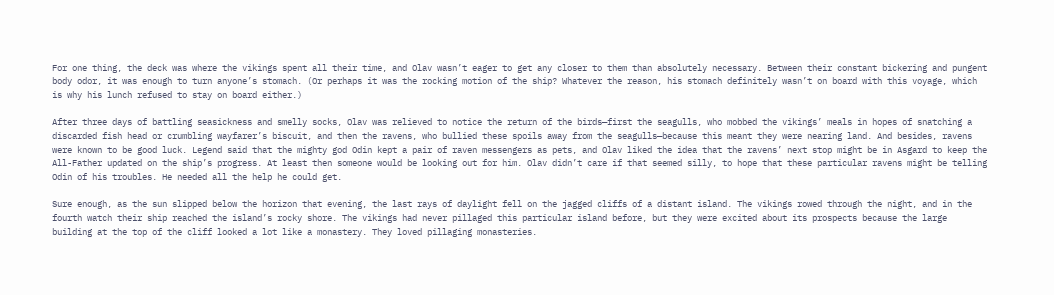For one thing, the deck was where the vikings spent all their time, and Olav wasn’t eager to get any closer to them than absolutely necessary. Between their constant bickering and pungent body odor, it was enough to turn anyone’s stomach. (Or perhaps it was the rocking motion of the ship? Whatever the reason, his stomach definitely wasn’t on board with this voyage, which is why his lunch refused to stay on board either.)

After three days of battling seasickness and smelly socks, Olav was relieved to notice the return of the birds—first the seagulls, who mobbed the vikings’ meals in hopes of snatching a discarded fish head or crumbling wayfarer’s biscuit, and then the ravens, who bullied these spoils away from the seagulls—because this meant they were nearing land. And besides, ravens were known to be good luck. Legend said that the mighty god Odin kept a pair of raven messengers as pets, and Olav liked the idea that the ravens’ next stop might be in Asgard to keep the All-Father updated on the ship’s progress. At least then someone would be looking out for him. Olav didn’t care if that seemed silly, to hope that these particular ravens might be telling Odin of his troubles. He needed all the help he could get.

Sure enough, as the sun slipped below the horizon that evening, the last rays of daylight fell on the jagged cliffs of a distant island. The vikings rowed through the night, and in the fourth watch their ship reached the island’s rocky shore. The vikings had never pillaged this particular island before, but they were excited about its prospects because the large building at the top of the cliff looked a lot like a monastery. They loved pillaging monasteries.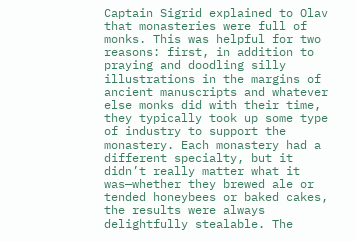Captain Sigrid explained to Olav that monasteries were full of monks. This was helpful for two reasons: first, in addition to praying and doodling silly illustrations in the margins of ancient manuscripts and whatever else monks did with their time, they typically took up some type of industry to support the monastery. Each monastery had a different specialty, but it didn’t really matter what it was—whether they brewed ale or tended honeybees or baked cakes, the results were always delightfully stealable. The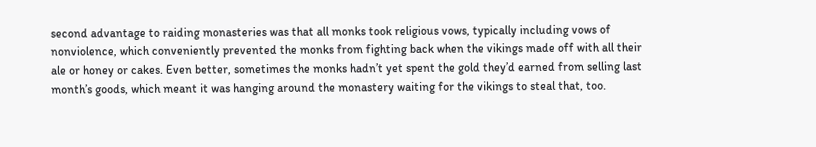second advantage to raiding monasteries was that all monks took religious vows, typically including vows of nonviolence, which conveniently prevented the monks from fighting back when the vikings made off with all their ale or honey or cakes. Even better, sometimes the monks hadn’t yet spent the gold they’d earned from selling last month’s goods, which meant it was hanging around the monastery waiting for the vikings to steal that, too.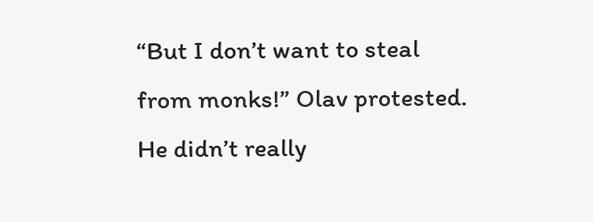“But I don’t want to steal from monks!” Olav protested. He didn’t really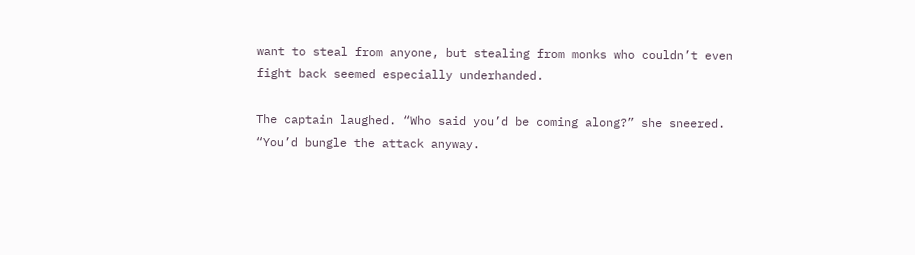want to steal from anyone, but stealing from monks who couldn’t even fight back seemed especially underhanded.

The captain laughed. “Who said you’d be coming along?” she sneered. “You’d bungle the attack anyway.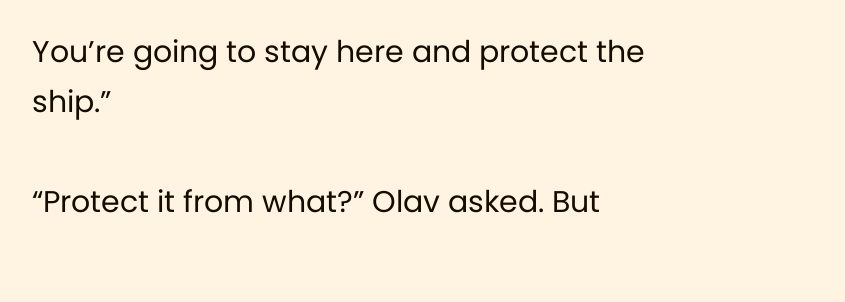You’re going to stay here and protect the ship.”

“Protect it from what?” Olav asked. But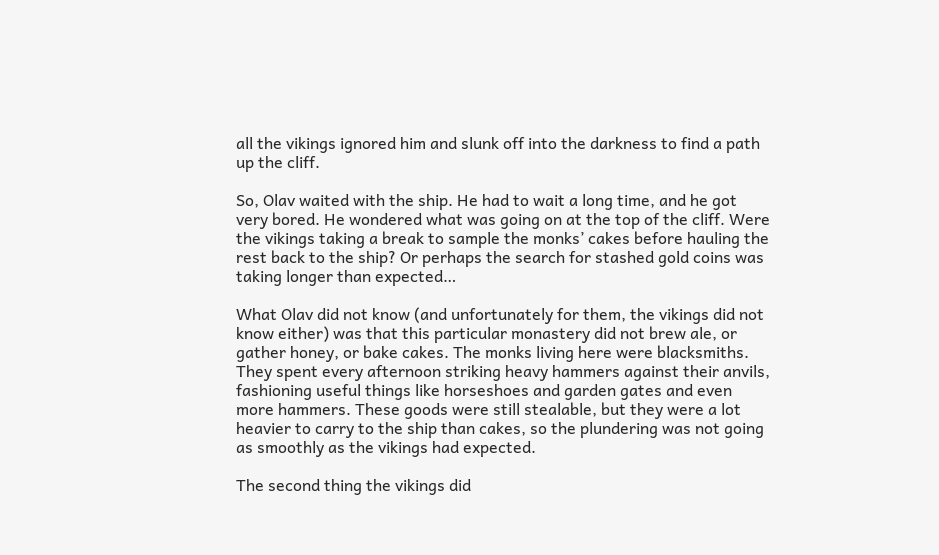all the vikings ignored him and slunk off into the darkness to find a path up the cliff.

So, Olav waited with the ship. He had to wait a long time, and he got very bored. He wondered what was going on at the top of the cliff. Were the vikings taking a break to sample the monks’ cakes before hauling the rest back to the ship? Or perhaps the search for stashed gold coins was taking longer than expected…

What Olav did not know (and unfortunately for them, the vikings did not know either) was that this particular monastery did not brew ale, or gather honey, or bake cakes. The monks living here were blacksmiths. They spent every afternoon striking heavy hammers against their anvils, fashioning useful things like horseshoes and garden gates and even more hammers. These goods were still stealable, but they were a lot heavier to carry to the ship than cakes, so the plundering was not going as smoothly as the vikings had expected.

The second thing the vikings did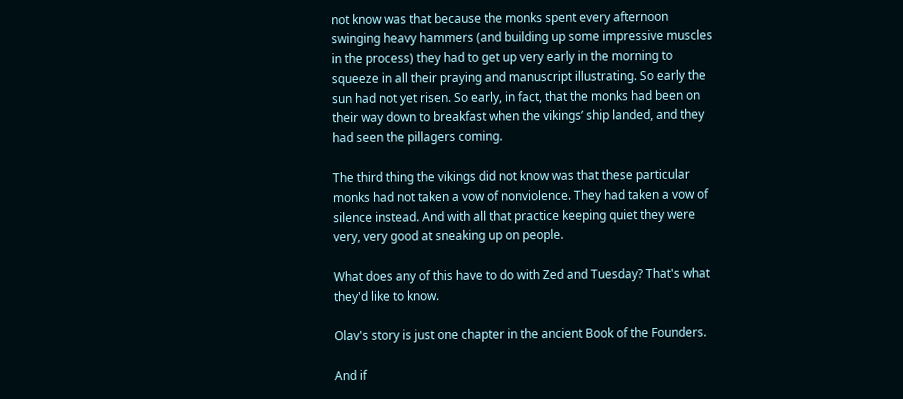not know was that because the monks spent every afternoon swinging heavy hammers (and building up some impressive muscles in the process) they had to get up very early in the morning to squeeze in all their praying and manuscript illustrating. So early the sun had not yet risen. So early, in fact, that the monks had been on their way down to breakfast when the vikings’ ship landed, and they had seen the pillagers coming.

The third thing the vikings did not know was that these particular monks had not taken a vow of nonviolence. They had taken a vow of silence instead. And with all that practice keeping quiet they were very, very good at sneaking up on people.

What does any of this have to do with Zed and Tuesday? That's what they'd like to know.

Olav's story is just one chapter in the ancient Book of the Founders.

And if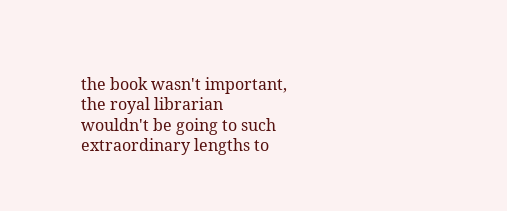the book wasn't important, the royal librarian wouldn't be going to such extraordinary lengths to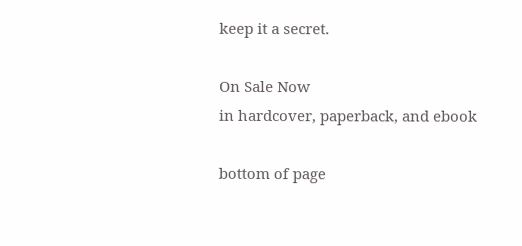keep it a secret.

On Sale Now
in hardcover, paperback, and ebook

bottom of page